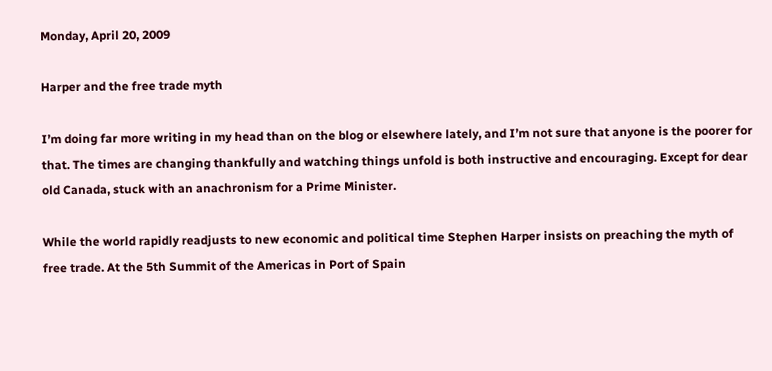Monday, April 20, 2009

Harper and the free trade myth

I’m doing far more writing in my head than on the blog or elsewhere lately, and I’m not sure that anyone is the poorer for that. The times are changing thankfully and watching things unfold is both instructive and encouraging. Except for dear old Canada, stuck with an anachronism for a Prime Minister.

While the world rapidly readjusts to new economic and political time Stephen Harper insists on preaching the myth of free trade. At the 5th Summit of the Americas in Port of Spain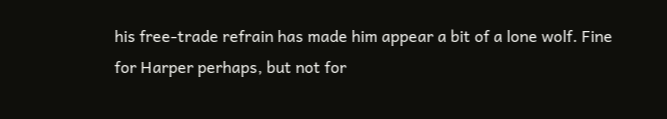his free-trade refrain has made him appear a bit of a lone wolf. Fine for Harper perhaps, but not for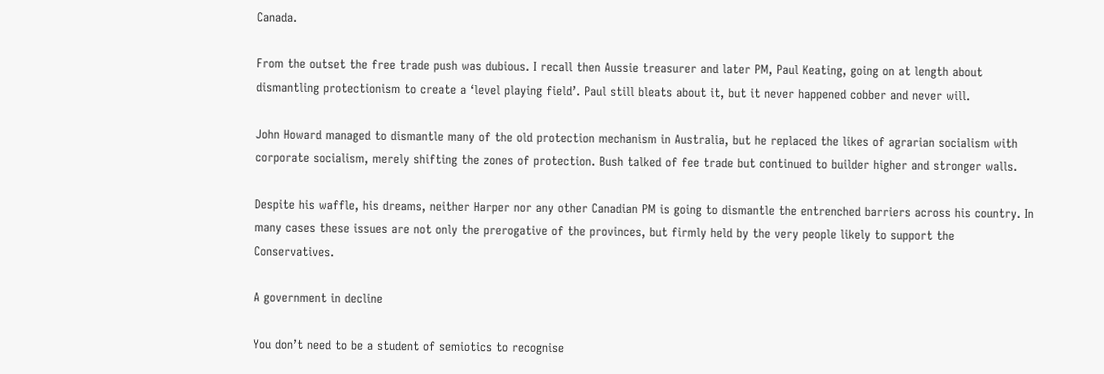Canada.

From the outset the free trade push was dubious. I recall then Aussie treasurer and later PM, Paul Keating, going on at length about dismantling protectionism to create a ‘level playing field’. Paul still bleats about it, but it never happened cobber and never will.

John Howard managed to dismantle many of the old protection mechanism in Australia, but he replaced the likes of agrarian socialism with corporate socialism, merely shifting the zones of protection. Bush talked of fee trade but continued to builder higher and stronger walls.

Despite his waffle, his dreams, neither Harper nor any other Canadian PM is going to dismantle the entrenched barriers across his country. In many cases these issues are not only the prerogative of the provinces, but firmly held by the very people likely to support the Conservatives.

A government in decline

You don’t need to be a student of semiotics to recognise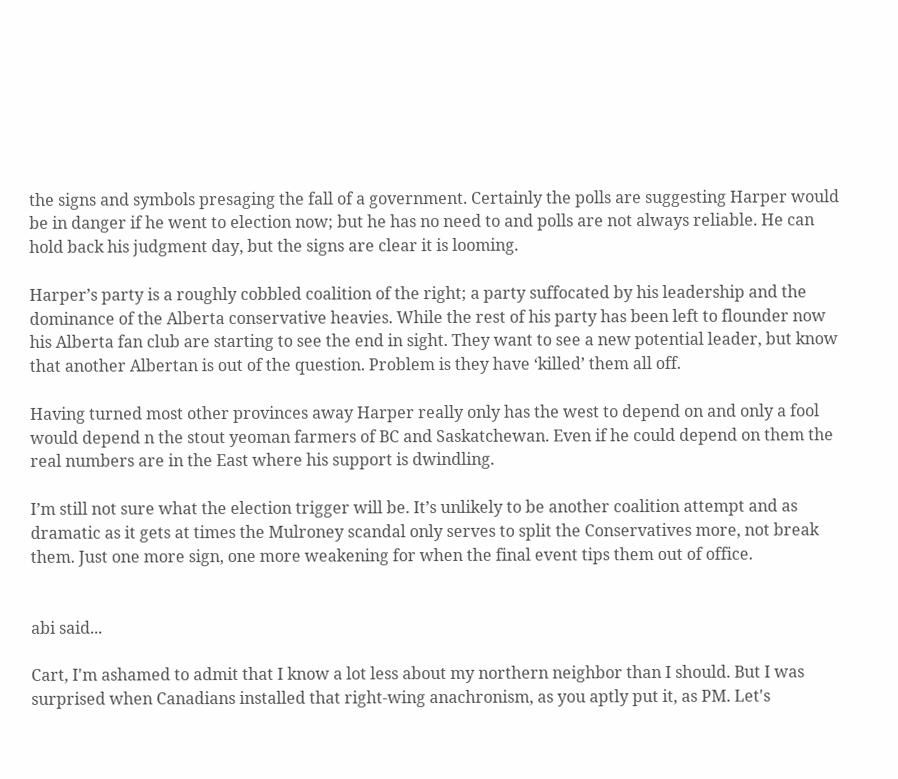the signs and symbols presaging the fall of a government. Certainly the polls are suggesting Harper would be in danger if he went to election now; but he has no need to and polls are not always reliable. He can hold back his judgment day, but the signs are clear it is looming.

Harper’s party is a roughly cobbled coalition of the right; a party suffocated by his leadership and the dominance of the Alberta conservative heavies. While the rest of his party has been left to flounder now his Alberta fan club are starting to see the end in sight. They want to see a new potential leader, but know that another Albertan is out of the question. Problem is they have ‘killed’ them all off.

Having turned most other provinces away Harper really only has the west to depend on and only a fool would depend n the stout yeoman farmers of BC and Saskatchewan. Even if he could depend on them the real numbers are in the East where his support is dwindling.

I’m still not sure what the election trigger will be. It’s unlikely to be another coalition attempt and as dramatic as it gets at times the Mulroney scandal only serves to split the Conservatives more, not break them. Just one more sign, one more weakening for when the final event tips them out of office.


abi said...

Cart, I'm ashamed to admit that I know a lot less about my northern neighbor than I should. But I was surprised when Canadians installed that right-wing anachronism, as you aptly put it, as PM. Let's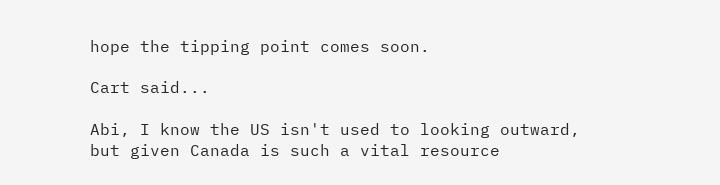hope the tipping point comes soon.

Cart said...

Abi, I know the US isn't used to looking outward, but given Canada is such a vital resource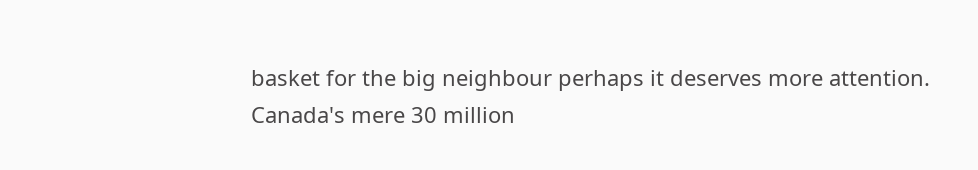basket for the big neighbour perhaps it deserves more attention.
Canada's mere 30 million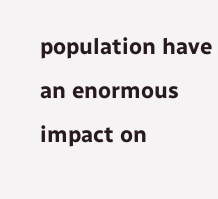population have an enormous impact on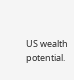US wealth potential.